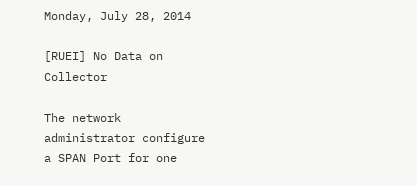Monday, July 28, 2014

[RUEI] No Data on Collector

The network administrator configure a SPAN Port for one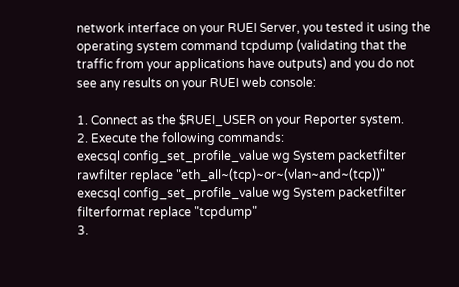network interface on your RUEI Server, you tested it using the operating system command tcpdump (validating that the traffic from your applications have outputs) and you do not see any results on your RUEI web console:

1. Connect as the $RUEI_USER on your Reporter system.
2. Execute the following commands:
execsql config_set_profile_value wg System packetfilter rawfilter replace "eth_all~(tcp)~or~(vlan~and~(tcp))"
execsql config_set_profile_value wg System packetfilter filterformat replace "tcpdump"
3.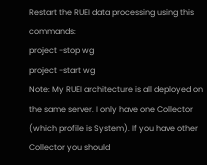Restart the RUEI data processing using this commands:
project -stop wg
project -start wg
Note: My RUEI architecture is all deployed on the same server. I only have one Collector (which profile is System). If you have other Collector you should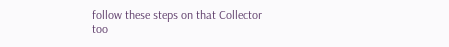follow these steps on that Collector too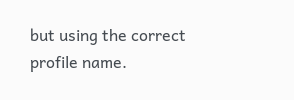but using the correct profile name.